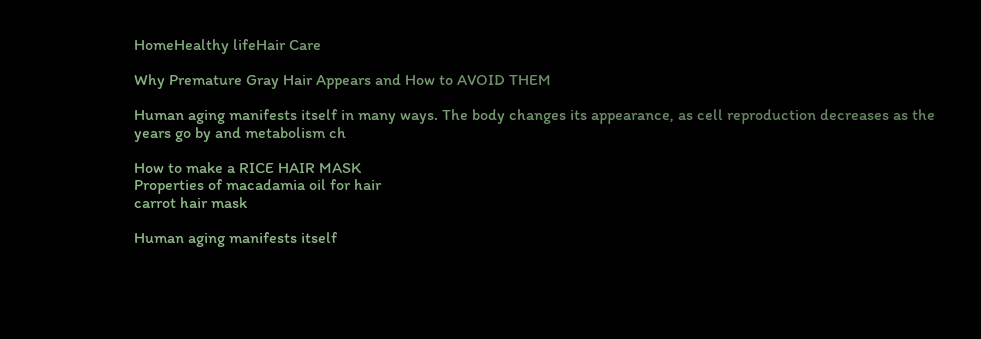HomeHealthy lifeHair Care

Why Premature Gray Hair Appears and How to AVOID THEM

Human aging manifests itself in many ways. The body changes its appearance, as cell reproduction decreases as the years go by and metabolism ch

How to make a RICE HAIR MASK
Properties of macadamia oil for hair
carrot hair mask

Human aging manifests itself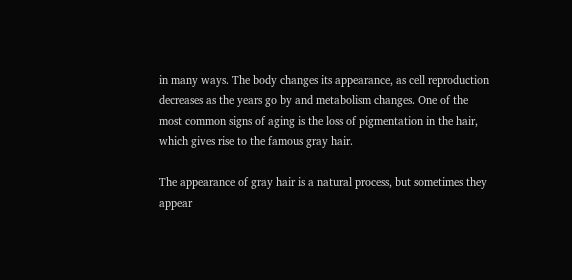in many ways. The body changes its appearance, as cell reproduction decreases as the years go by and metabolism changes. One of the most common signs of aging is the loss of pigmentation in the hair, which gives rise to the famous gray hair.

The appearance of gray hair is a natural process, but sometimes they appear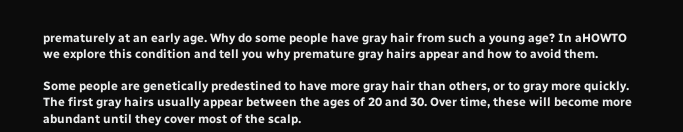prematurely at an early age. Why do some people have gray hair from such a young age? In aHOWTO we explore this condition and tell you why premature gray hairs appear and how to avoid them.

Some people are genetically predestined to have more gray hair than others, or to gray more quickly. The first gray hairs usually appear between the ages of 20 and 30. Over time, these will become more abundant until they cover most of the scalp.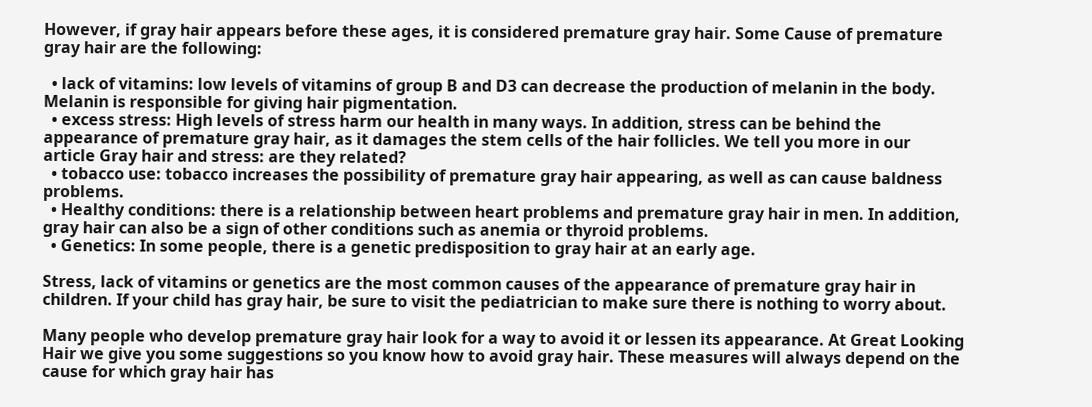However, if gray hair appears before these ages, it is considered premature gray hair. Some Cause of premature gray hair are the following:

  • lack of vitamins: low levels of vitamins of group B and D3 can decrease the production of melanin in the body. Melanin is responsible for giving hair pigmentation.
  • excess stress: High levels of stress harm our health in many ways. In addition, stress can be behind the appearance of premature gray hair, as it damages the stem cells of the hair follicles. We tell you more in our article Gray hair and stress: are they related?
  • tobacco use: tobacco increases the possibility of premature gray hair appearing, as well as can cause baldness problems.
  • Healthy conditions: there is a relationship between heart problems and premature gray hair in men. In addition, gray hair can also be a sign of other conditions such as anemia or thyroid problems.
  • Genetics: In some people, there is a genetic predisposition to gray hair at an early age.

Stress, lack of vitamins or genetics are the most common causes of the appearance of premature gray hair in children. If your child has gray hair, be sure to visit the pediatrician to make sure there is nothing to worry about.

Many people who develop premature gray hair look for a way to avoid it or lessen its appearance. At Great Looking Hair we give you some suggestions so you know how to avoid gray hair. These measures will always depend on the cause for which gray hair has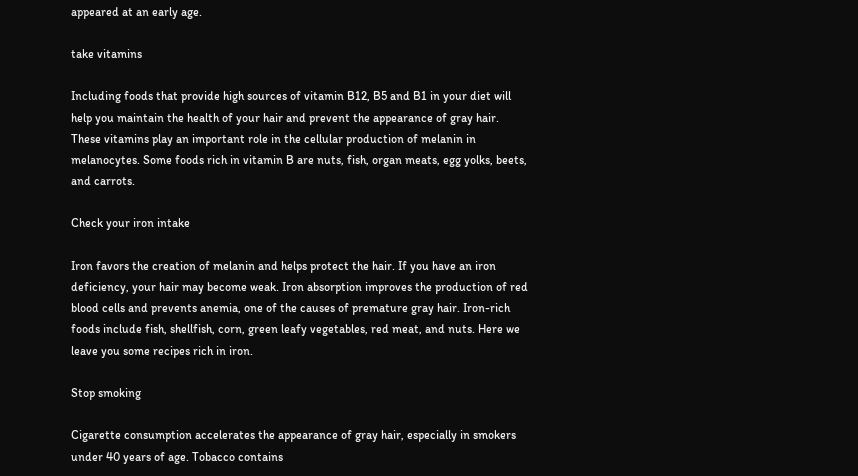appeared at an early age.

take vitamins

Including foods that provide high sources of vitamin B12, B5 and B1 in your diet will help you maintain the health of your hair and prevent the appearance of gray hair. These vitamins play an important role in the cellular production of melanin in melanocytes. Some foods rich in vitamin B are nuts, fish, organ meats, egg yolks, beets, and carrots.

Check your iron intake

Iron favors the creation of melanin and helps protect the hair. If you have an iron deficiency, your hair may become weak. Iron absorption improves the production of red blood cells and prevents anemia, one of the causes of premature gray hair. Iron-rich foods include fish, shellfish, corn, green leafy vegetables, red meat, and nuts. Here we leave you some recipes rich in iron.

Stop smoking

Cigarette consumption accelerates the appearance of gray hair, especially in smokers under 40 years of age. Tobacco contains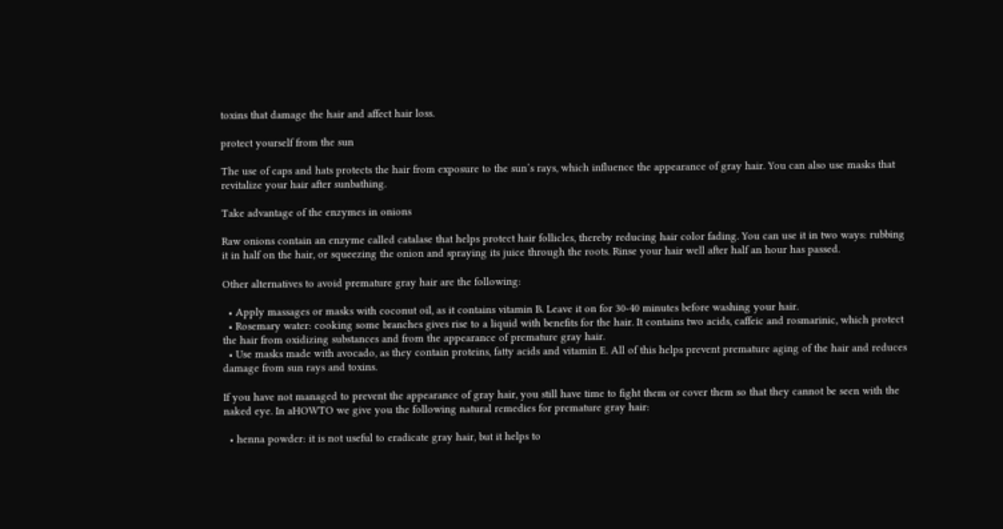toxins that damage the hair and affect hair loss.

protect yourself from the sun

The use of caps and hats protects the hair from exposure to the sun’s rays, which influence the appearance of gray hair. You can also use masks that revitalize your hair after sunbathing.

Take advantage of the enzymes in onions

Raw onions contain an enzyme called catalase that helps protect hair follicles, thereby reducing hair color fading. You can use it in two ways: rubbing it in half on the hair, or squeezing the onion and spraying its juice through the roots. Rinse your hair well after half an hour has passed.

Other alternatives to avoid premature gray hair are the following:

  • Apply massages or masks with coconut oil, as it contains vitamin B. Leave it on for 30-40 minutes before washing your hair.
  • Rosemary water: cooking some branches gives rise to a liquid with benefits for the hair. It contains two acids, caffeic and rosmarinic, which protect the hair from oxidizing substances and from the appearance of premature gray hair.
  • Use masks made with avocado, as they contain proteins, fatty acids and vitamin E. All of this helps prevent premature aging of the hair and reduces damage from sun rays and toxins.

If you have not managed to prevent the appearance of gray hair, you still have time to fight them or cover them so that they cannot be seen with the naked eye. In aHOWTO we give you the following natural remedies for premature gray hair:

  • henna powder: it is not useful to eradicate gray hair, but it helps to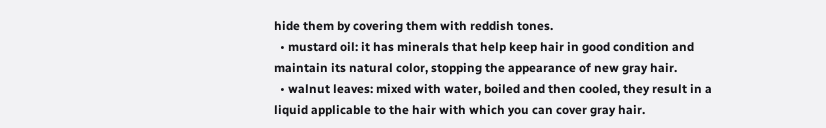hide them by covering them with reddish tones.
  • mustard oil: it has minerals that help keep hair in good condition and maintain its natural color, stopping the appearance of new gray hair.
  • walnut leaves: mixed with water, boiled and then cooled, they result in a liquid applicable to the hair with which you can cover gray hair.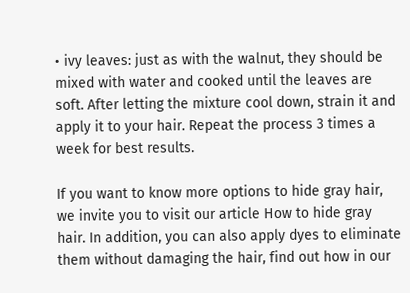• ivy leaves: just as with the walnut, they should be mixed with water and cooked until the leaves are soft. After letting the mixture cool down, strain it and apply it to your hair. Repeat the process 3 times a week for best results.

If you want to know more options to hide gray hair, we invite you to visit our article How to hide gray hair. In addition, you can also apply dyes to eliminate them without damaging the hair, find out how in our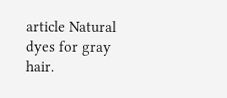article Natural dyes for gray hair.